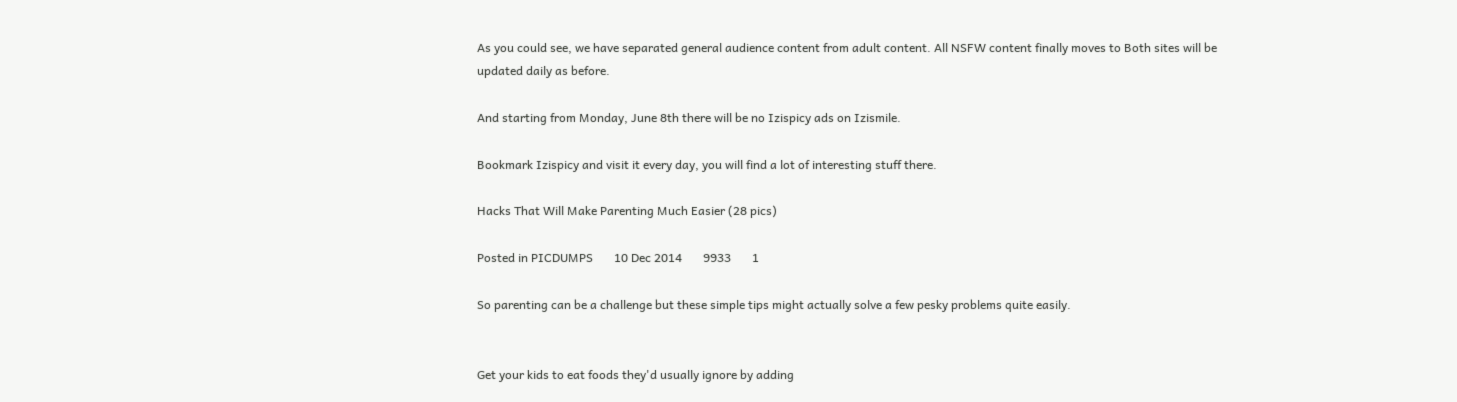As you could see, we have separated general audience content from adult content. All NSFW content finally moves to Both sites will be updated daily as before.

And starting from Monday, June 8th there will be no Izispicy ads on Izismile.

Bookmark Izispicy and visit it every day, you will find a lot of interesting stuff there.

Hacks That Will Make Parenting Much Easier (28 pics)

Posted in PICDUMPS       10 Dec 2014       9933       1

So parenting can be a challenge but these simple tips might actually solve a few pesky problems quite easily.


Get your kids to eat foods they'd usually ignore by adding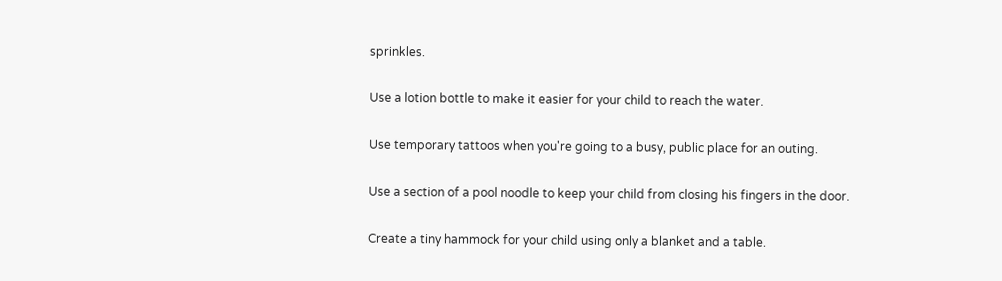sprinkles.

Use a lotion bottle to make it easier for your child to reach the water.

Use temporary tattoos when you're going to a busy, public place for an outing.

Use a section of a pool noodle to keep your child from closing his fingers in the door.

Create a tiny hammock for your child using only a blanket and a table.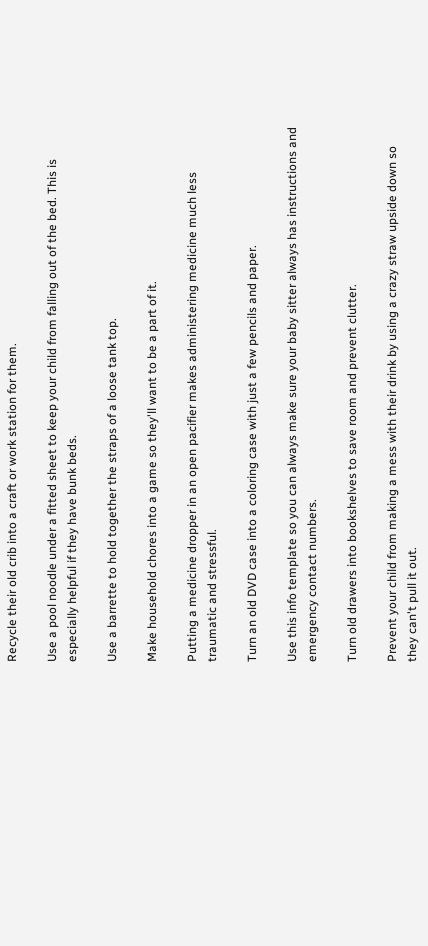Recycle their old crib into a craft or work station for them.

Use a pool noodle under a fitted sheet to keep your child from falling out of the bed. This is especially helpful if they have bunk beds.

Use a barrette to hold together the straps of a loose tank top.

Make household chores into a game so they'll want to be a part of it.

Putting a medicine dropper in an open pacifier makes administering medicine much less traumatic and stressful.

Turn an old DVD case into a coloring case with just a few pencils and paper.

Use this info template so you can always make sure your baby sitter always has instructions and emergency contact numbers.

Turn old drawers into bookshelves to save room and prevent clutter.

Prevent your child from making a mess with their drink by using a crazy straw upside down so they can't pull it out.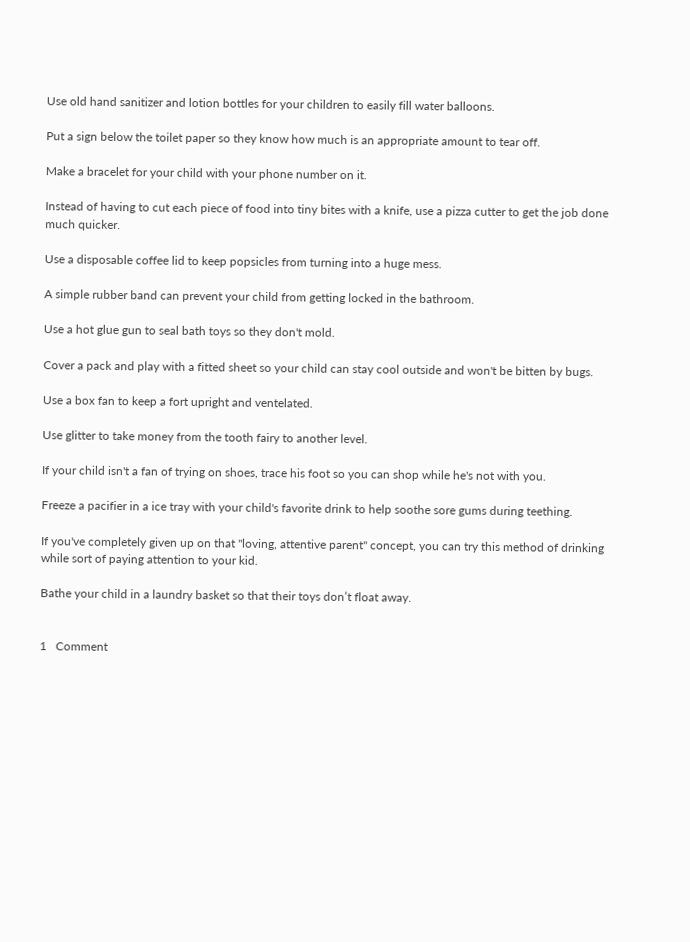Use old hand sanitizer and lotion bottles for your children to easily fill water balloons.

Put a sign below the toilet paper so they know how much is an appropriate amount to tear off.

Make a bracelet for your child with your phone number on it.

Instead of having to cut each piece of food into tiny bites with a knife, use a pizza cutter to get the job done much quicker.

Use a disposable coffee lid to keep popsicles from turning into a huge mess.

A simple rubber band can prevent your child from getting locked in the bathroom.

Use a hot glue gun to seal bath toys so they don't mold.

Cover a pack and play with a fitted sheet so your child can stay cool outside and won't be bitten by bugs.

Use a box fan to keep a fort upright and ventelated.

Use glitter to take money from the tooth fairy to another level.

If your child isn't a fan of trying on shoes, trace his foot so you can shop while he's not with you.

Freeze a pacifier in a ice tray with your child's favorite drink to help soothe sore gums during teething.

If you've completely given up on that "loving, attentive parent" concept, you can try this method of drinking while sort of paying attention to your kid.

Bathe your child in a laundry basket so that their toys don’t float away.


1   Comment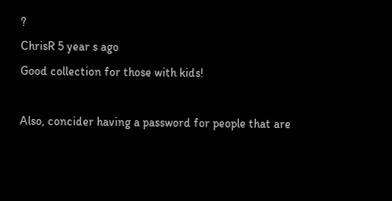?
ChrisR 5 year s ago
Good collection for those with kids!

Also, concider having a password for people that are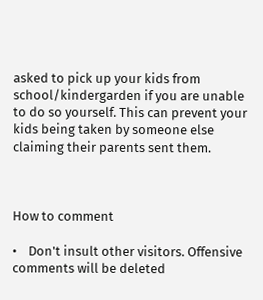asked to pick up your kids from school/kindergarden if you are unable to do so yourself. This can prevent your kids being taken by someone else claiming their parents sent them.



How to comment

•    Don't insult other visitors. Offensive comments will be deleted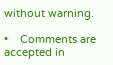without warning.

•    Comments are accepted in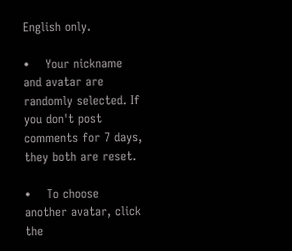English only.

•    Your nickname and avatar are randomly selected. If you don't post comments for 7 days, they both are reset.

•    To choose another avatar, click the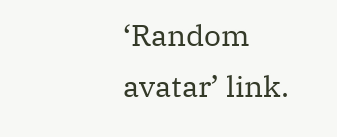‘Random avatar’ link.